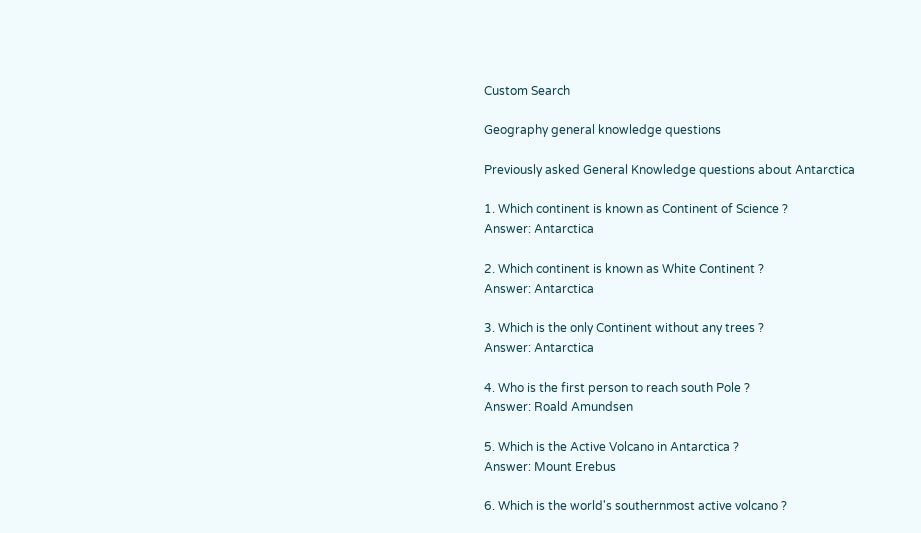Custom Search

Geography general knowledge questions

Previously asked General Knowledge questions about Antarctica

1. Which continent is known as Continent of Science ?
Answer: Antarctica

2. Which continent is known as White Continent ?
Answer: Antarctica

3. Which is the only Continent without any trees ?
Answer: Antarctica

4. Who is the first person to reach south Pole ?
Answer: Roald Amundsen

5. Which is the Active Volcano in Antarctica ?
Answer: Mount Erebus

6. Which is the world's southernmost active volcano ?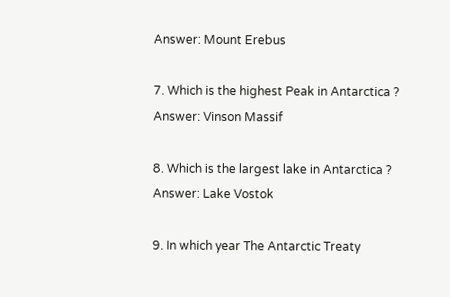Answer: Mount Erebus

7. Which is the highest Peak in Antarctica ?
Answer: Vinson Massif

8. Which is the largest lake in Antarctica ?
Answer: Lake Vostok

9. In which year The Antarctic Treaty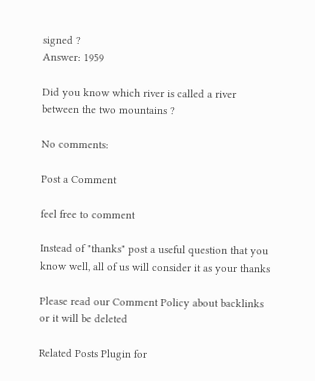signed ?
Answer: 1959

Did you know which river is called a river between the two mountains ?

No comments:

Post a Comment

feel free to comment

Instead of "thanks" post a useful question that you know well, all of us will consider it as your thanks

Please read our Comment Policy about backlinks
or it will be deleted

Related Posts Plugin for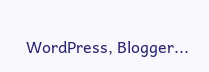WordPress, Blogger...